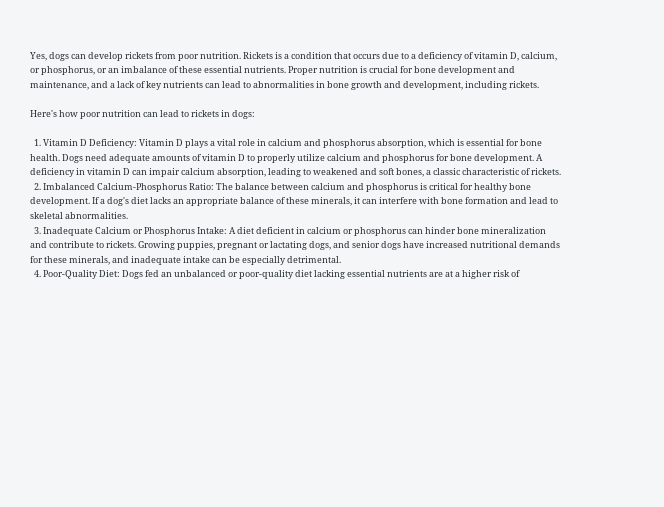Yes, dogs can develop rickets from poor nutrition. Rickets is a condition that occurs due to a deficiency of vitamin D, calcium, or phosphorus, or an imbalance of these essential nutrients. Proper nutrition is crucial for bone development and maintenance, and a lack of key nutrients can lead to abnormalities in bone growth and development, including rickets.

Here's how poor nutrition can lead to rickets in dogs:

  1. Vitamin D Deficiency: Vitamin D plays a vital role in calcium and phosphorus absorption, which is essential for bone health. Dogs need adequate amounts of vitamin D to properly utilize calcium and phosphorus for bone development. A deficiency in vitamin D can impair calcium absorption, leading to weakened and soft bones, a classic characteristic of rickets.
  2. Imbalanced Calcium-Phosphorus Ratio: The balance between calcium and phosphorus is critical for healthy bone development. If a dog's diet lacks an appropriate balance of these minerals, it can interfere with bone formation and lead to skeletal abnormalities.
  3. Inadequate Calcium or Phosphorus Intake: A diet deficient in calcium or phosphorus can hinder bone mineralization and contribute to rickets. Growing puppies, pregnant or lactating dogs, and senior dogs have increased nutritional demands for these minerals, and inadequate intake can be especially detrimental.
  4. Poor-Quality Diet: Dogs fed an unbalanced or poor-quality diet lacking essential nutrients are at a higher risk of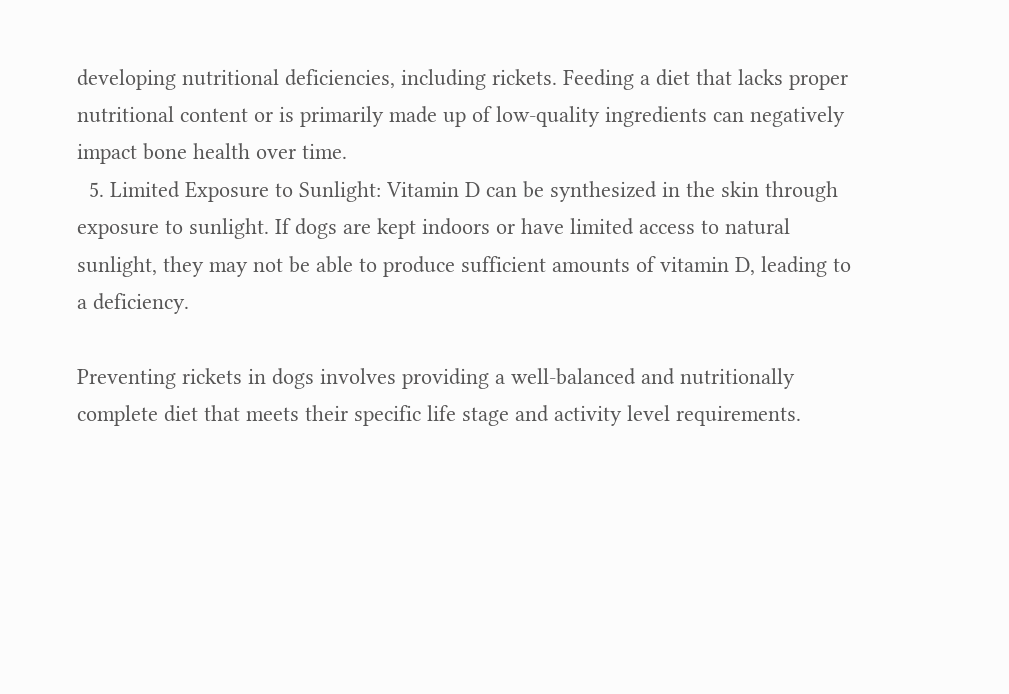developing nutritional deficiencies, including rickets. Feeding a diet that lacks proper nutritional content or is primarily made up of low-quality ingredients can negatively impact bone health over time.
  5. Limited Exposure to Sunlight: Vitamin D can be synthesized in the skin through exposure to sunlight. If dogs are kept indoors or have limited access to natural sunlight, they may not be able to produce sufficient amounts of vitamin D, leading to a deficiency.

Preventing rickets in dogs involves providing a well-balanced and nutritionally complete diet that meets their specific life stage and activity level requirements.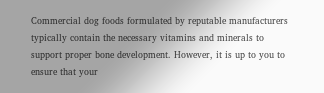Commercial dog foods formulated by reputable manufacturers typically contain the necessary vitamins and minerals to support proper bone development. However, it is up to you to ensure that your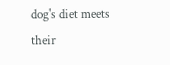dog's diet meets their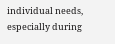individual needs, especially during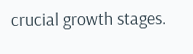crucial growth stages.